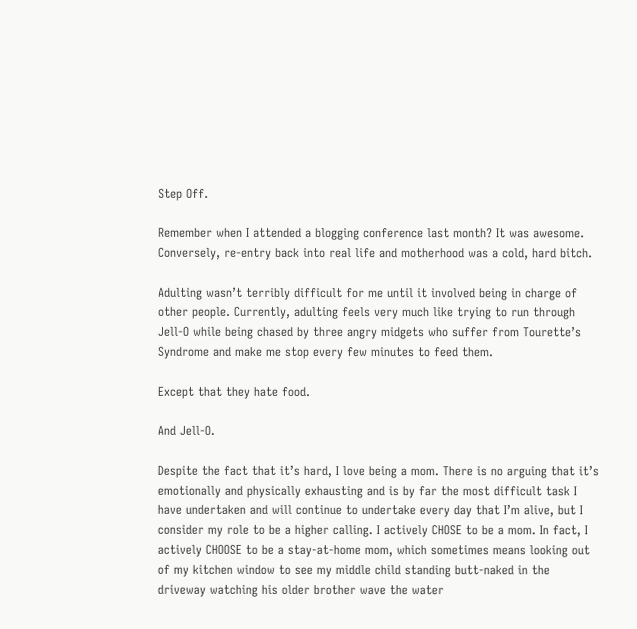Step Off.

Remember when I attended a blogging conference last month? It was awesome. Conversely, re-entry back into real life and motherhood was a cold, hard bitch.

Adulting wasn’t terribly difficult for me until it involved being in charge of other people. Currently, adulting feels very much like trying to run through Jell-O while being chased by three angry midgets who suffer from Tourette’s Syndrome and make me stop every few minutes to feed them.

Except that they hate food.

And Jell-O.

Despite the fact that it’s hard, I love being a mom. There is no arguing that it’s emotionally and physically exhausting and is by far the most difficult task I have undertaken and will continue to undertake every day that I’m alive, but I consider my role to be a higher calling. I actively CHOSE to be a mom. In fact, I actively CHOOSE to be a stay-at-home mom, which sometimes means looking out of my kitchen window to see my middle child standing butt-naked in the driveway watching his older brother wave the water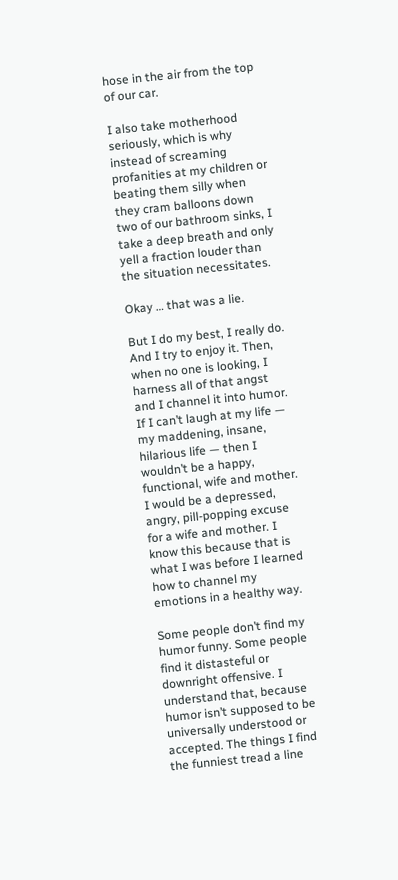hose in the air from the top of our car.

I also take motherhood seriously, which is why instead of screaming profanities at my children or beating them silly when they cram balloons down two of our bathroom sinks, I take a deep breath and only yell a fraction louder than the situation necessitates.

Okay … that was a lie.

But I do my best, I really do. And I try to enjoy it. Then, when no one is looking, I harness all of that angst and I channel it into humor. If I can’t laugh at my life — my maddening, insane, hilarious life — then I wouldn’t be a happy, functional, wife and mother. I would be a depressed, angry, pill-popping excuse for a wife and mother. I know this because that is what I was before I learned how to channel my emotions in a healthy way.

Some people don’t find my humor funny. Some people find it distasteful or downright offensive. I understand that, because humor isn’t supposed to be universally understood or accepted. The things I find the funniest tread a line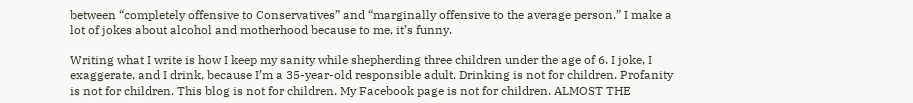between “completely offensive to Conservatives” and “marginally offensive to the average person.” I make a lot of jokes about alcohol and motherhood because to me, it’s funny.

Writing what I write is how I keep my sanity while shepherding three children under the age of 6. I joke, I exaggerate, and I drink, because I’m a 35-year-old responsible adult. Drinking is not for children. Profanity is not for children. This blog is not for children. My Facebook page is not for children. ALMOST THE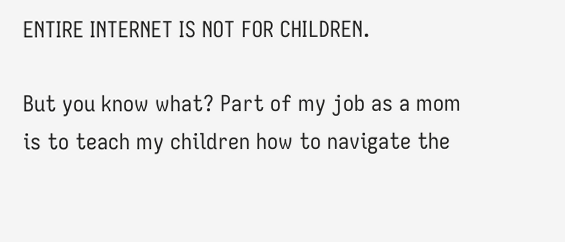ENTIRE INTERNET IS NOT FOR CHILDREN.

But you know what? Part of my job as a mom is to teach my children how to navigate the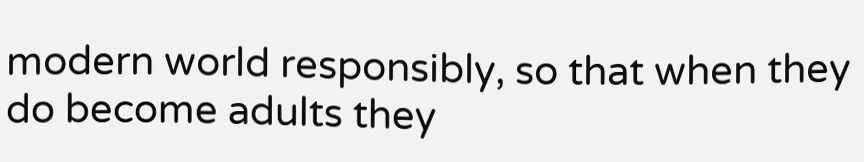modern world responsibly, so that when they do become adults they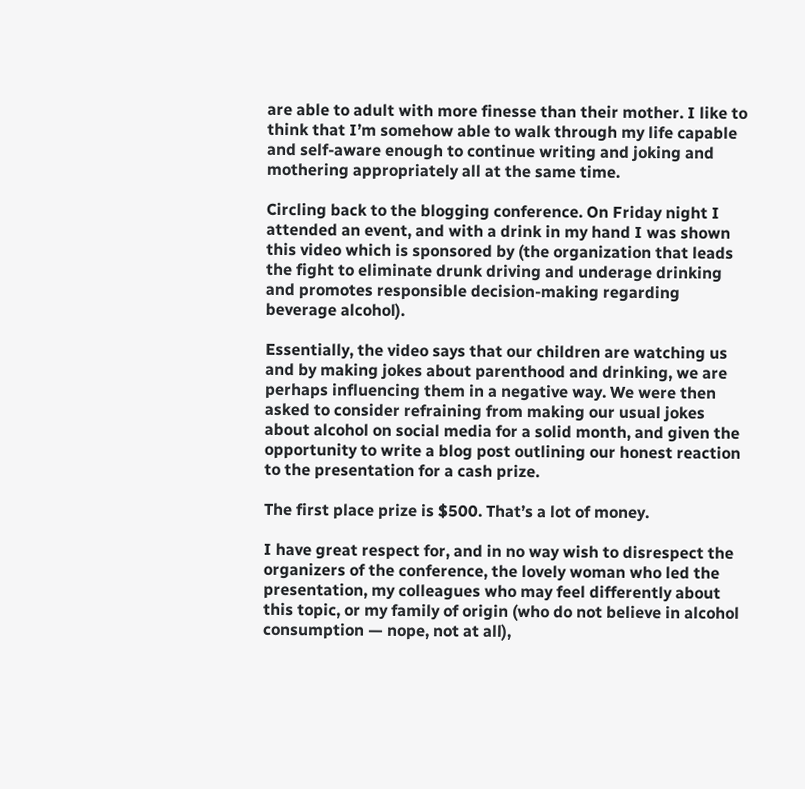are able to adult with more finesse than their mother. I like to think that I’m somehow able to walk through my life capable and self-aware enough to continue writing and joking and mothering appropriately all at the same time.

Circling back to the blogging conference. On Friday night I attended an event, and with a drink in my hand I was shown this video which is sponsored by (the organization that leads the fight to eliminate drunk driving and underage drinking and promotes responsible decision-making regarding beverage alcohol).

Essentially, the video says that our children are watching us and by making jokes about parenthood and drinking, we are perhaps influencing them in a negative way. We were then asked to consider refraining from making our usual jokes about alcohol on social media for a solid month, and given the opportunity to write a blog post outlining our honest reaction to the presentation for a cash prize.

The first place prize is $500. That’s a lot of money.

I have great respect for, and in no way wish to disrespect the organizers of the conference, the lovely woman who led the presentation, my colleagues who may feel differently about this topic, or my family of origin (who do not believe in alcohol consumption — nope, not at all),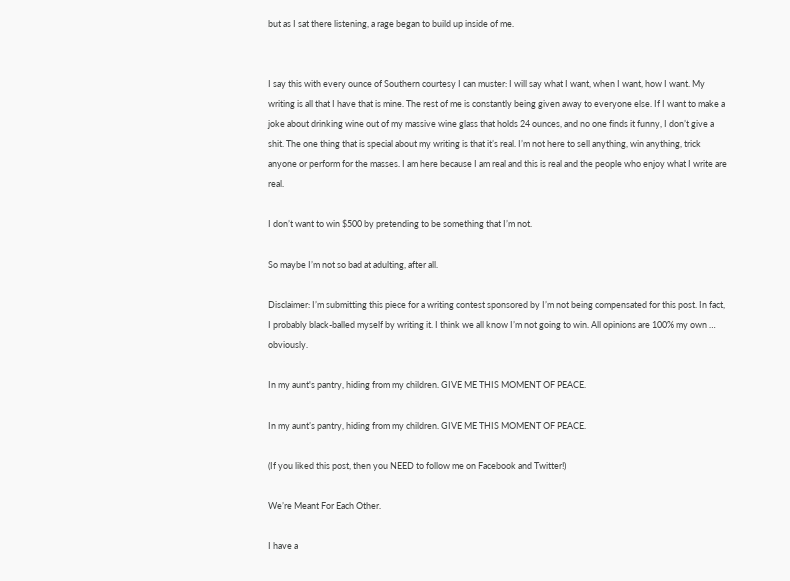but as I sat there listening, a rage began to build up inside of me.


I say this with every ounce of Southern courtesy I can muster: I will say what I want, when I want, how I want. My writing is all that I have that is mine. The rest of me is constantly being given away to everyone else. If I want to make a joke about drinking wine out of my massive wine glass that holds 24 ounces, and no one finds it funny, I don’t give a shit. The one thing that is special about my writing is that it’s real. I’m not here to sell anything, win anything, trick anyone or perform for the masses. I am here because I am real and this is real and the people who enjoy what I write are real.

I don’t want to win $500 by pretending to be something that I’m not.

So maybe I’m not so bad at adulting, after all.

Disclaimer: I’m submitting this piece for a writing contest sponsored by I’m not being compensated for this post. In fact, I probably black-balled myself by writing it. I think we all know I’m not going to win. All opinions are 100% my own … obviously.

In my aunt's pantry, hiding from my children. GIVE ME THIS MOMENT OF PEACE.

In my aunt’s pantry, hiding from my children. GIVE ME THIS MOMENT OF PEACE.

(If you liked this post, then you NEED to follow me on Facebook and Twitter!)

We’re Meant For Each Other.

I have a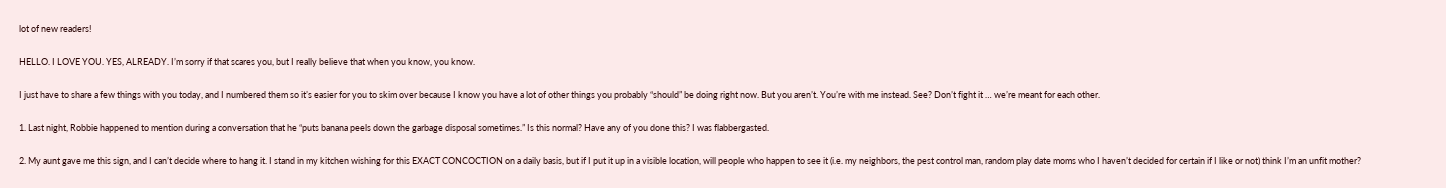lot of new readers!

HELLO. I LOVE YOU. YES, ALREADY. I’m sorry if that scares you, but I really believe that when you know, you know.

I just have to share a few things with you today, and I numbered them so it’s easier for you to skim over because I know you have a lot of other things you probably “should” be doing right now. But you aren’t. You’re with me instead. See? Don’t fight it … we’re meant for each other.

1. Last night, Robbie happened to mention during a conversation that he “puts banana peels down the garbage disposal sometimes.” Is this normal? Have any of you done this? I was flabbergasted.

2. My aunt gave me this sign, and I can’t decide where to hang it. I stand in my kitchen wishing for this EXACT CONCOCTION on a daily basis, but if I put it up in a visible location, will people who happen to see it (i.e. my neighbors, the pest control man, random play date moms who I haven’t decided for certain if I like or not) think I’m an unfit mother?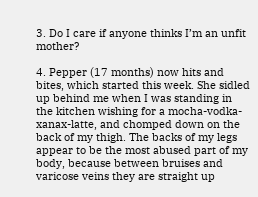3. Do I care if anyone thinks I’m an unfit mother?

4. Pepper (17 months) now hits and bites, which started this week. She sidled up behind me when I was standing in the kitchen wishing for a mocha-vodka-xanax-latte, and chomped down on the back of my thigh. The backs of my legs appear to be the most abused part of my body, because between bruises and varicose veins they are straight up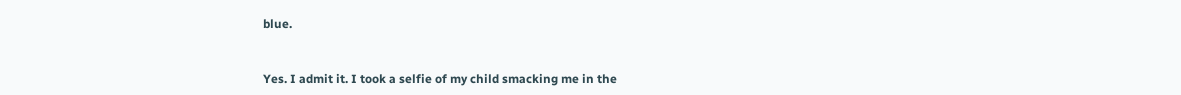blue.


Yes. I admit it. I took a selfie of my child smacking me in the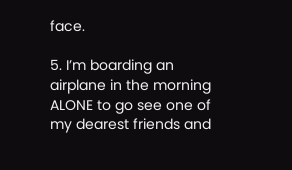face.

5. I’m boarding an airplane in the morning ALONE to go see one of my dearest friends and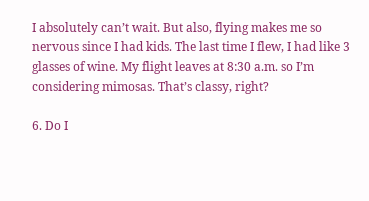I absolutely can’t wait. But also, flying makes me so nervous since I had kids. The last time I flew, I had like 3 glasses of wine. My flight leaves at 8:30 a.m. so I’m considering mimosas. That’s classy, right?

6. Do I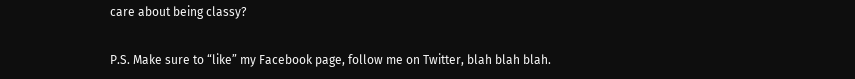care about being classy?


P.S. Make sure to “like” my Facebook page, follow me on Twitter, blah blah blah.